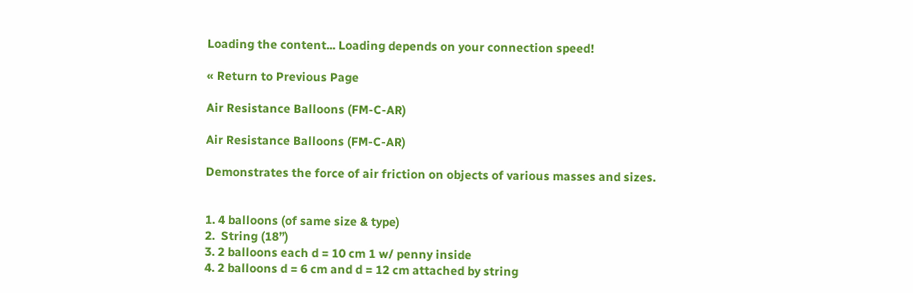Loading the content... Loading depends on your connection speed!

« Return to Previous Page

Air Resistance Balloons (FM-C-AR)

Air Resistance Balloons (FM-C-AR)

Demonstrates the force of air friction on objects of various masses and sizes.


1. 4 balloons (of same size & type)
2.  String (18”)
3. 2 balloons each d = 10 cm 1 w/ penny inside
4. 2 balloons d = 6 cm and d = 12 cm attached by string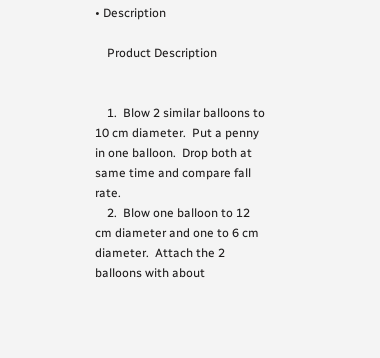• Description

    Product Description


    1.  Blow 2 similar balloons to 10 cm diameter.  Put a penny in one balloon.  Drop both at same time and compare fall rate.
    2.  Blow one balloon to 12 cm diameter and one to 6 cm diameter.  Attach the 2 balloons with about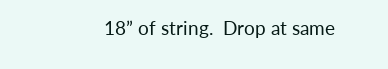18” of string.  Drop at same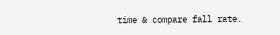time & compare fall rate.